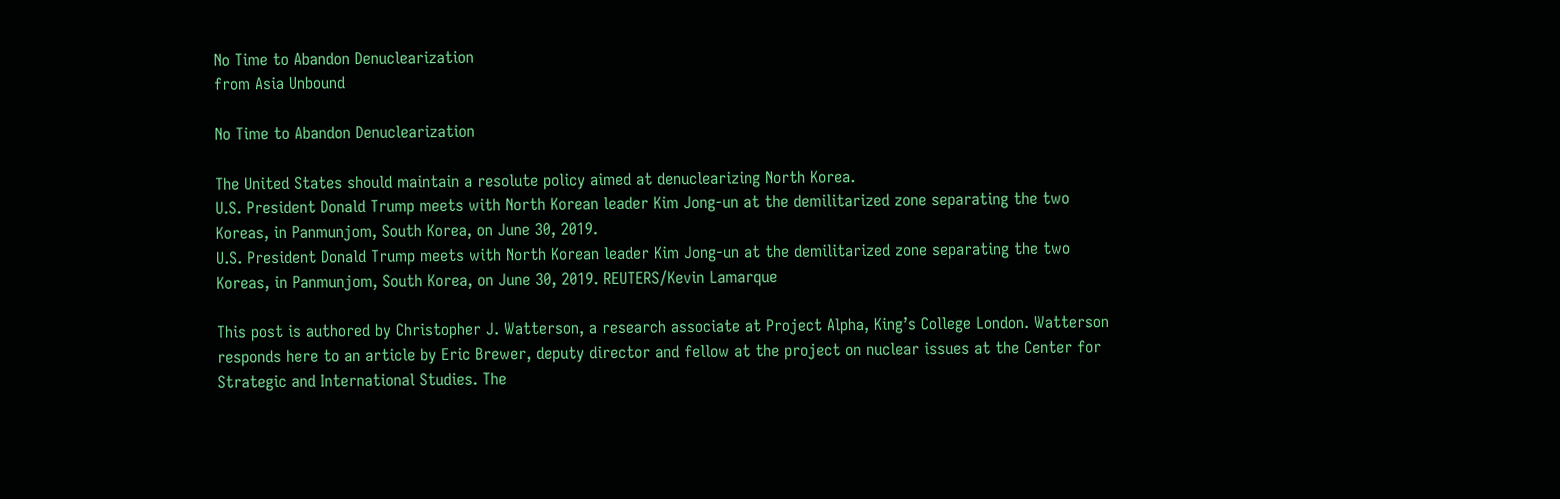No Time to Abandon Denuclearization
from Asia Unbound

No Time to Abandon Denuclearization

The United States should maintain a resolute policy aimed at denuclearizing North Korea.
U.S. President Donald Trump meets with North Korean leader Kim Jong-un at the demilitarized zone separating the two Koreas, in Panmunjom, South Korea, on June 30, 2019.
U.S. President Donald Trump meets with North Korean leader Kim Jong-un at the demilitarized zone separating the two Koreas, in Panmunjom, South Korea, on June 30, 2019. REUTERS/Kevin Lamarque

This post is authored by Christopher J. Watterson, a research associate at Project Alpha, King’s College London. Watterson responds here to an article by Eric Brewer, deputy director and fellow at the project on nuclear issues at the Center for Strategic and International Studies. The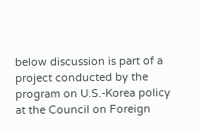below discussion is part of a project conducted by the program on U.S.-Korea policy at the Council on Foreign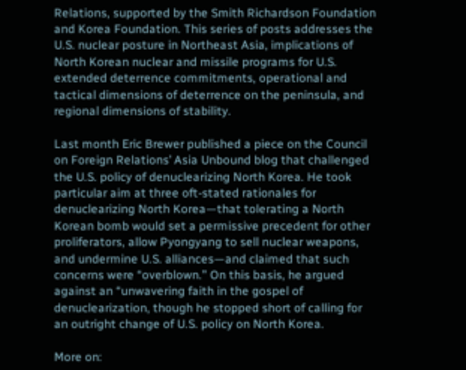Relations, supported by the Smith Richardson Foundation and Korea Foundation. This series of posts addresses the U.S. nuclear posture in Northeast Asia, implications of North Korean nuclear and missile programs for U.S. extended deterrence commitments, operational and tactical dimensions of deterrence on the peninsula, and regional dimensions of stability.

Last month Eric Brewer published a piece on the Council on Foreign Relations’ Asia Unbound blog that challenged the U.S. policy of denuclearizing North Korea. He took particular aim at three oft-stated rationales for denuclearizing North Korea—that tolerating a North Korean bomb would set a permissive precedent for other proliferators, allow Pyongyang to sell nuclear weapons, and undermine U.S. alliances—and claimed that such concerns were “overblown.” On this basis, he argued against an “unwavering faith in the gospel of denuclearization, though he stopped short of calling for an outright change of U.S. policy on North Korea.

More on: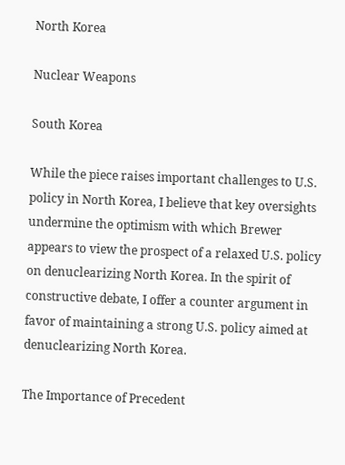North Korea

Nuclear Weapons

South Korea

While the piece raises important challenges to U.S. policy in North Korea, I believe that key oversights undermine the optimism with which Brewer appears to view the prospect of a relaxed U.S. policy on denuclearizing North Korea. In the spirit of constructive debate, I offer a counter argument in favor of maintaining a strong U.S. policy aimed at denuclearizing North Korea.

The Importance of Precedent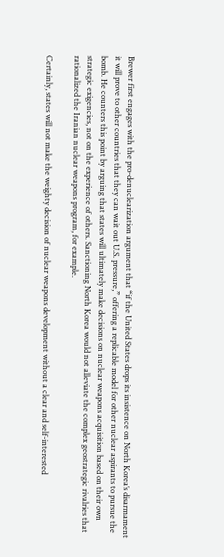Brewer first engages with the pro-denuclearization argument that “if the United States drops its insistence on North Korea’s disarmament it will prove to other countries that they can wait out U.S. pressure,” offering a replicable model for other nuclear aspirants to pursue the bomb. He counters this point by arguing that states will ultimately make decisions on nuclear weapons acquisition based on their own strategic exigencies, not on the experience of others. Sanctioning North Korea would not alleviate the complex geostrategic rivalries that rationalized the Iranian nuclear weapons program, for example.

Certainly, states will not make the weighty decision of nuclear weapons development without a clear and self-interested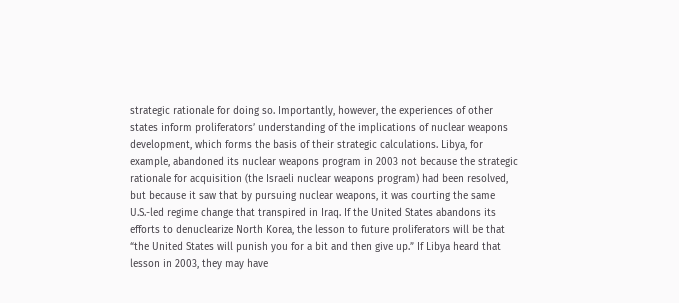strategic rationale for doing so. Importantly, however, the experiences of other states inform proliferators’ understanding of the implications of nuclear weapons development, which forms the basis of their strategic calculations. Libya, for example, abandoned its nuclear weapons program in 2003 not because the strategic rationale for acquisition (the Israeli nuclear weapons program) had been resolved, but because it saw that by pursuing nuclear weapons, it was courting the same U.S.-led regime change that transpired in Iraq. If the United States abandons its efforts to denuclearize North Korea, the lesson to future proliferators will be that “the United States will punish you for a bit and then give up.” If Libya heard that lesson in 2003, they may have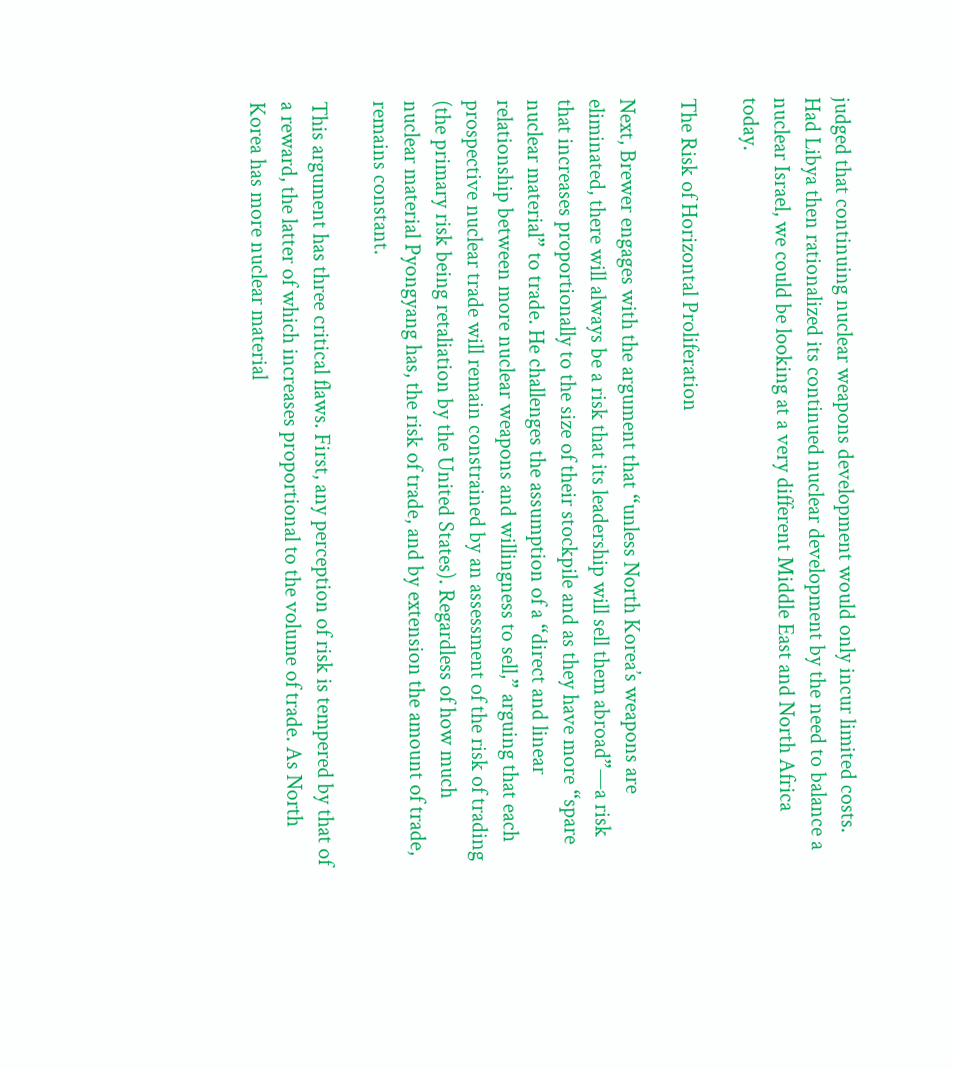judged that continuing nuclear weapons development would only incur limited costs. Had Libya then rationalized its continued nuclear development by the need to balance a nuclear Israel, we could be looking at a very different Middle East and North Africa today.

The Risk of Horizontal Proliferation

Next, Brewer engages with the argument that “unless North Korea’s weapons are eliminated, there will always be a risk that its leadership will sell them abroad”—a risk that increases proportionally to the size of their stockpile and as they have more “spare nuclear material” to trade. He challenges the assumption of a “direct and linear relationship between more nuclear weapons and willingness to sell,” arguing that each prospective nuclear trade will remain constrained by an assessment of the risk of trading (the primary risk being retaliation by the United States). Regardless of how much nuclear material Pyongyang has, the risk of trade, and by extension the amount of trade, remains constant.

This argument has three critical flaws. First, any perception of risk is tempered by that of a reward, the latter of which increases proportional to the volume of trade. As North Korea has more nuclear material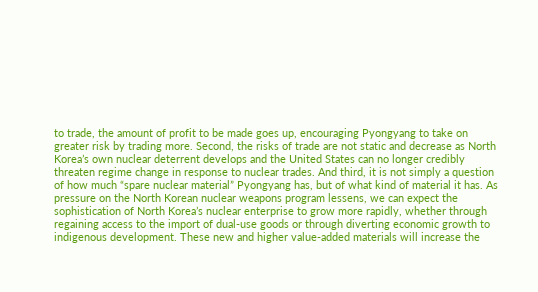to trade, the amount of profit to be made goes up, encouraging Pyongyang to take on greater risk by trading more. Second, the risks of trade are not static and decrease as North Korea’s own nuclear deterrent develops and the United States can no longer credibly threaten regime change in response to nuclear trades. And third, it is not simply a question of how much “spare nuclear material” Pyongyang has, but of what kind of material it has. As pressure on the North Korean nuclear weapons program lessens, we can expect the sophistication of North Korea’s nuclear enterprise to grow more rapidly, whether through regaining access to the import of dual-use goods or through diverting economic growth to indigenous development. These new and higher value-added materials will increase the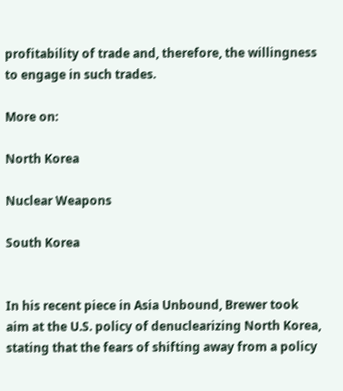profitability of trade and, therefore, the willingness to engage in such trades.

More on:

North Korea

Nuclear Weapons

South Korea


In his recent piece in Asia Unbound, Brewer took aim at the U.S. policy of denuclearizing North Korea, stating that the fears of shifting away from a policy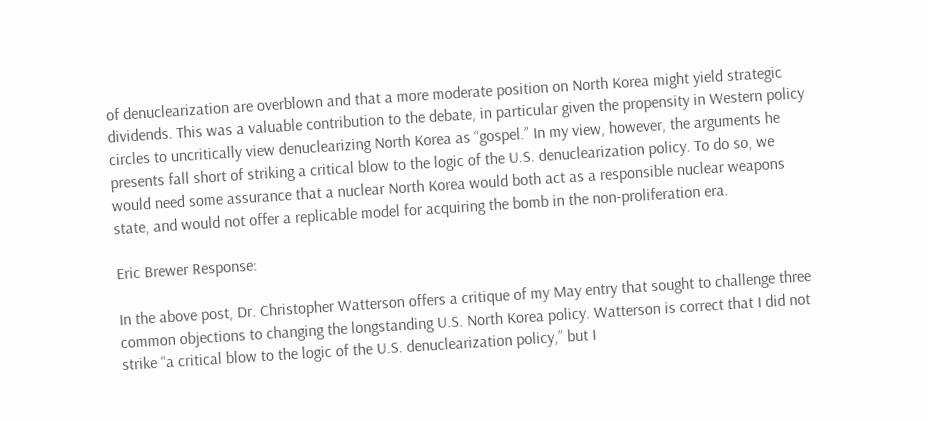of denuclearization are overblown and that a more moderate position on North Korea might yield strategic dividends. This was a valuable contribution to the debate, in particular given the propensity in Western policy circles to uncritically view denuclearizing North Korea as “gospel.” In my view, however, the arguments he presents fall short of striking a critical blow to the logic of the U.S. denuclearization policy. To do so, we would need some assurance that a nuclear North Korea would both act as a responsible nuclear weapons state, and would not offer a replicable model for acquiring the bomb in the non-proliferation era.

Eric Brewer Response:

In the above post, Dr. Christopher Watterson offers a critique of my May entry that sought to challenge three common objections to changing the longstanding U.S. North Korea policy. Watterson is correct that I did not strike “a critical blow to the logic of the U.S. denuclearization policy,” but I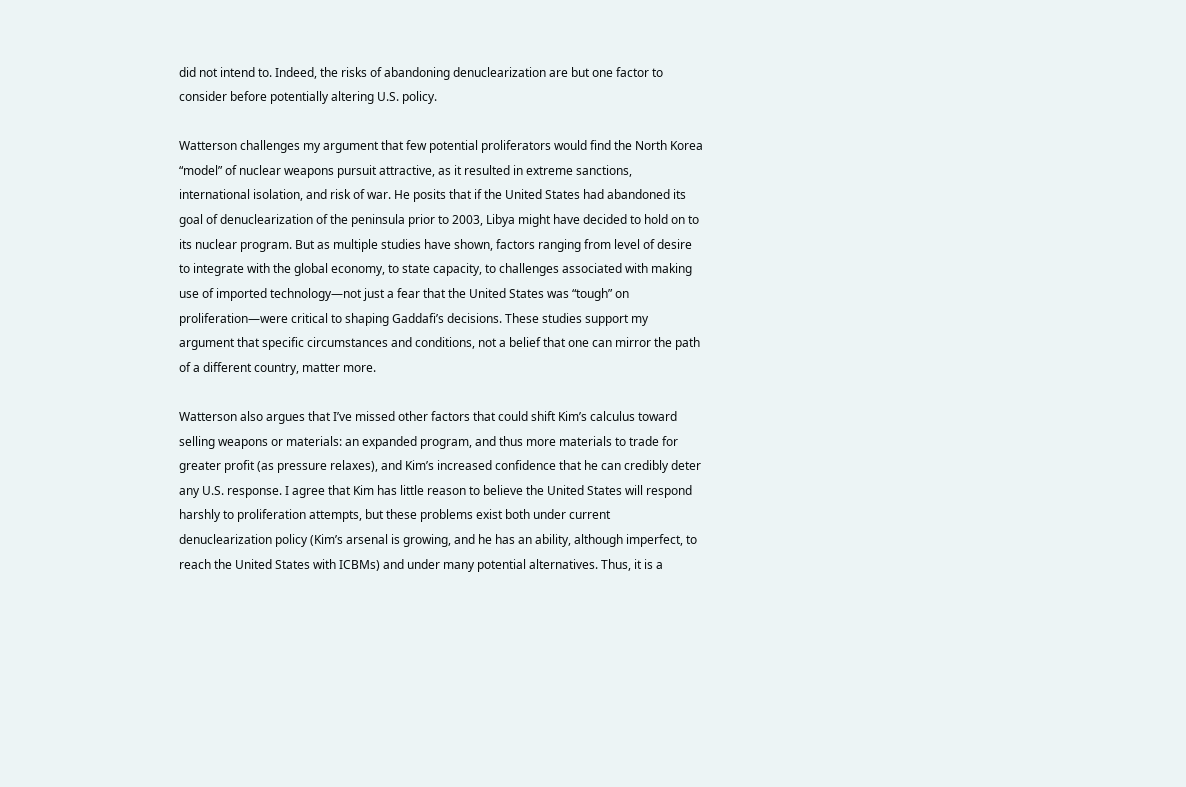did not intend to. Indeed, the risks of abandoning denuclearization are but one factor to consider before potentially altering U.S. policy.

Watterson challenges my argument that few potential proliferators would find the North Korea “model” of nuclear weapons pursuit attractive, as it resulted in extreme sanctions, international isolation, and risk of war. He posits that if the United States had abandoned its goal of denuclearization of the peninsula prior to 2003, Libya might have decided to hold on to its nuclear program. But as multiple studies have shown, factors ranging from level of desire to integrate with the global economy, to state capacity, to challenges associated with making use of imported technology—not just a fear that the United States was “tough” on proliferation—were critical to shaping Gaddafi’s decisions. These studies support my argument that specific circumstances and conditions, not a belief that one can mirror the path of a different country, matter more.

Watterson also argues that I’ve missed other factors that could shift Kim’s calculus toward selling weapons or materials: an expanded program, and thus more materials to trade for greater profit (as pressure relaxes), and Kim’s increased confidence that he can credibly deter any U.S. response. I agree that Kim has little reason to believe the United States will respond harshly to proliferation attempts, but these problems exist both under current denuclearization policy (Kim’s arsenal is growing, and he has an ability, although imperfect, to reach the United States with ICBMs) and under many potential alternatives. Thus, it is a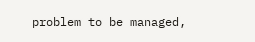problem to be managed,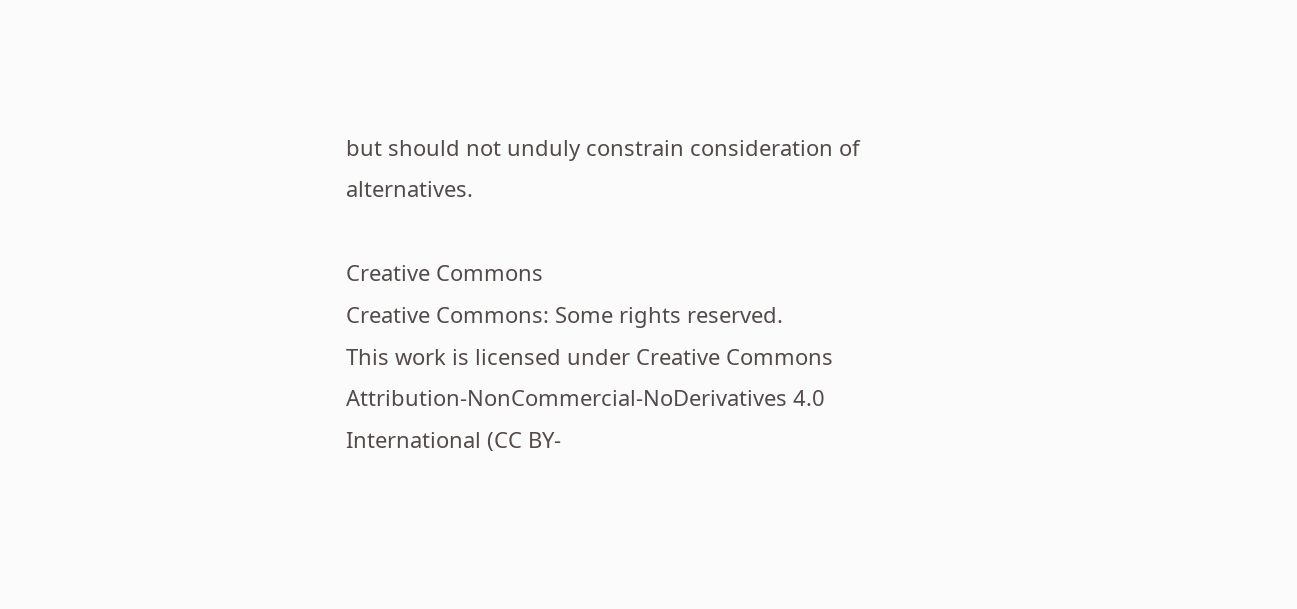but should not unduly constrain consideration of alternatives.

Creative Commons
Creative Commons: Some rights reserved.
This work is licensed under Creative Commons Attribution-NonCommercial-NoDerivatives 4.0 International (CC BY-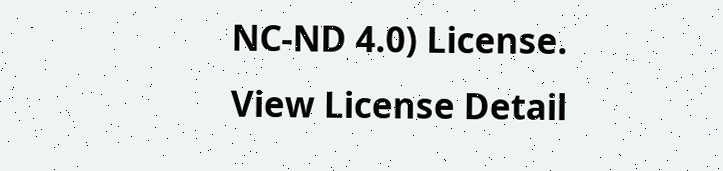NC-ND 4.0) License.
View License Detail